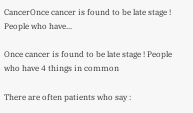CancerOnce cancer is found to be late stage ! People who have...

Once cancer is found to be late stage ! People who have 4 things in common

There are often patients who say :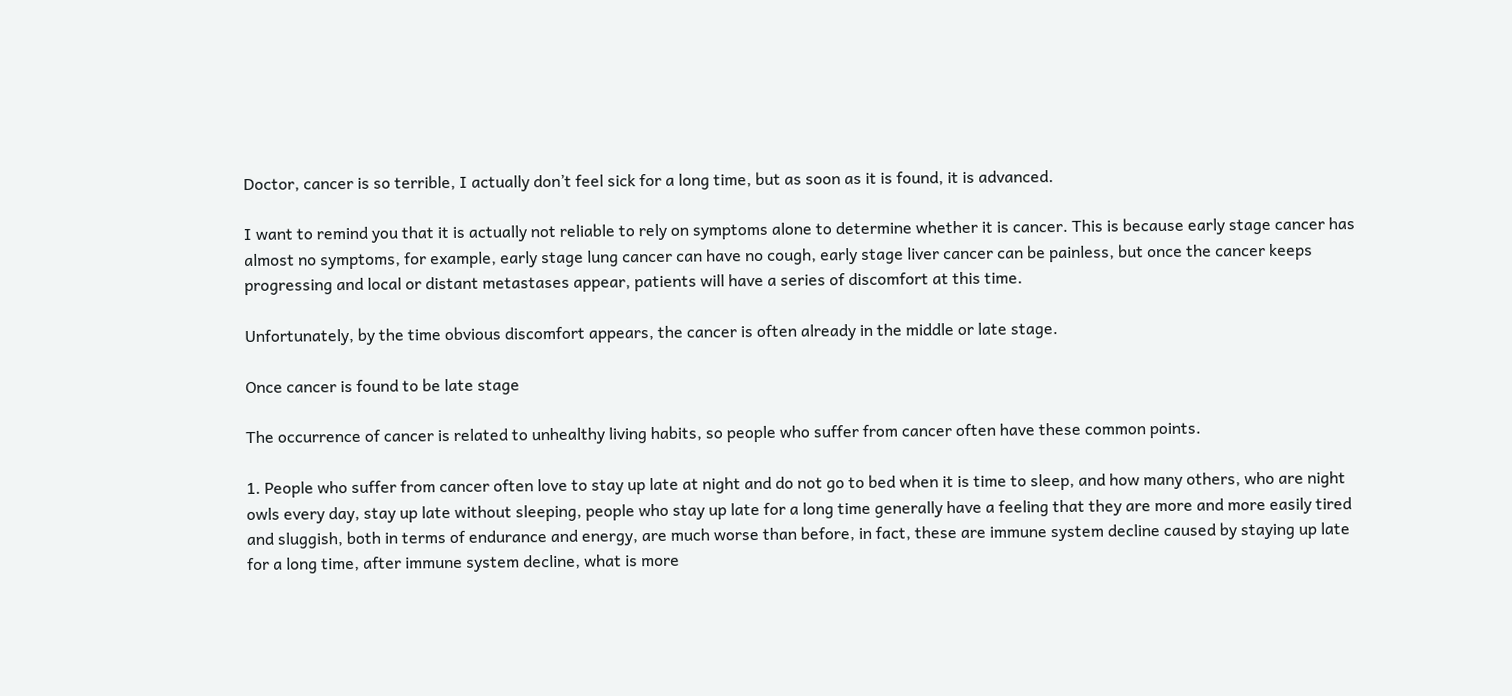Doctor, cancer is so terrible, I actually don’t feel sick for a long time, but as soon as it is found, it is advanced.

I want to remind you that it is actually not reliable to rely on symptoms alone to determine whether it is cancer. This is because early stage cancer has almost no symptoms, for example, early stage lung cancer can have no cough, early stage liver cancer can be painless, but once the cancer keeps progressing and local or distant metastases appear, patients will have a series of discomfort at this time.

Unfortunately, by the time obvious discomfort appears, the cancer is often already in the middle or late stage.

Once cancer is found to be late stage

The occurrence of cancer is related to unhealthy living habits, so people who suffer from cancer often have these common points.

1. People who suffer from cancer often love to stay up late at night and do not go to bed when it is time to sleep, and how many others, who are night owls every day, stay up late without sleeping, people who stay up late for a long time generally have a feeling that they are more and more easily tired and sluggish, both in terms of endurance and energy, are much worse than before, in fact, these are immune system decline caused by staying up late for a long time, after immune system decline, what is more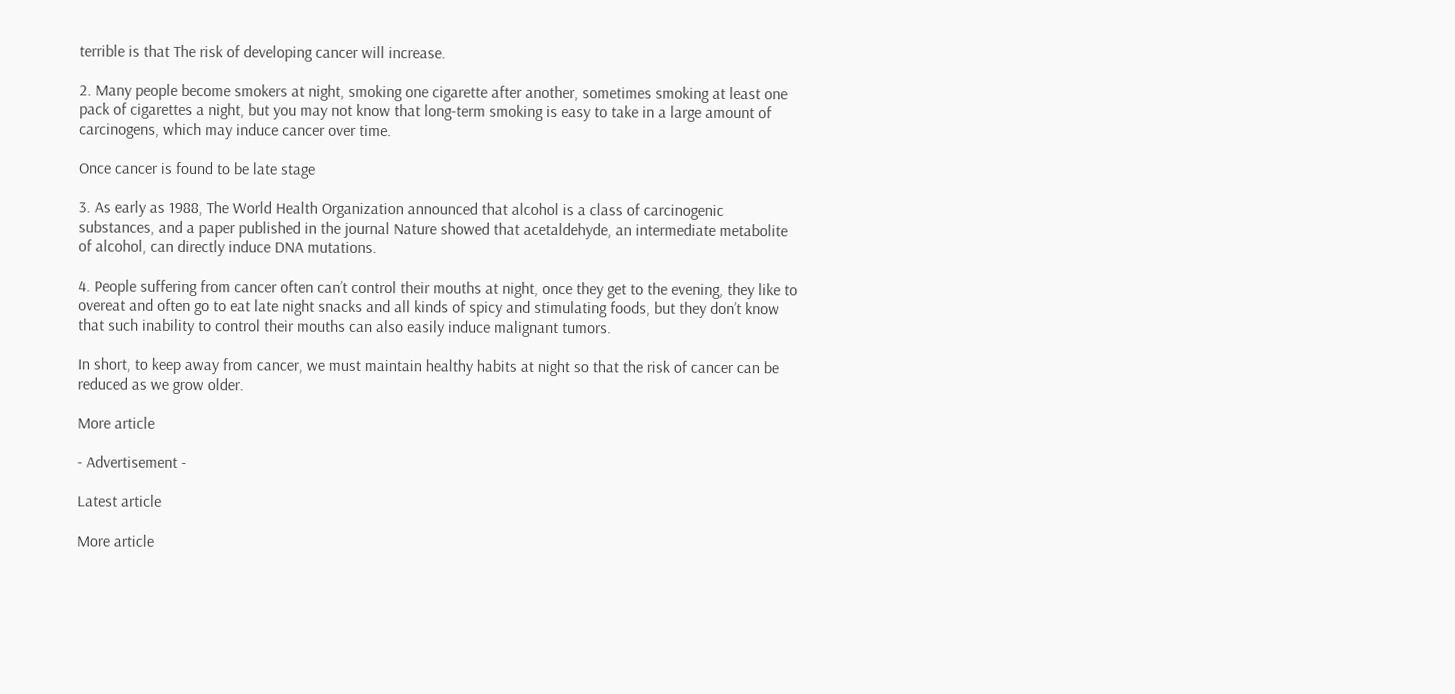terrible is that The risk of developing cancer will increase.

2. Many people become smokers at night, smoking one cigarette after another, sometimes smoking at least one pack of cigarettes a night, but you may not know that long-term smoking is easy to take in a large amount of carcinogens, which may induce cancer over time.

Once cancer is found to be late stage

3. As early as 1988, The World Health Organization announced that alcohol is a class of carcinogenic substances, and a paper published in the journal Nature showed that acetaldehyde, an intermediate metabolite of alcohol, can directly induce DNA mutations.

4. People suffering from cancer often can’t control their mouths at night, once they get to the evening, they like to overeat and often go to eat late night snacks and all kinds of spicy and stimulating foods, but they don’t know that such inability to control their mouths can also easily induce malignant tumors.

In short, to keep away from cancer, we must maintain healthy habits at night so that the risk of cancer can be reduced as we grow older.

More article

- Advertisement -

Latest article

More article